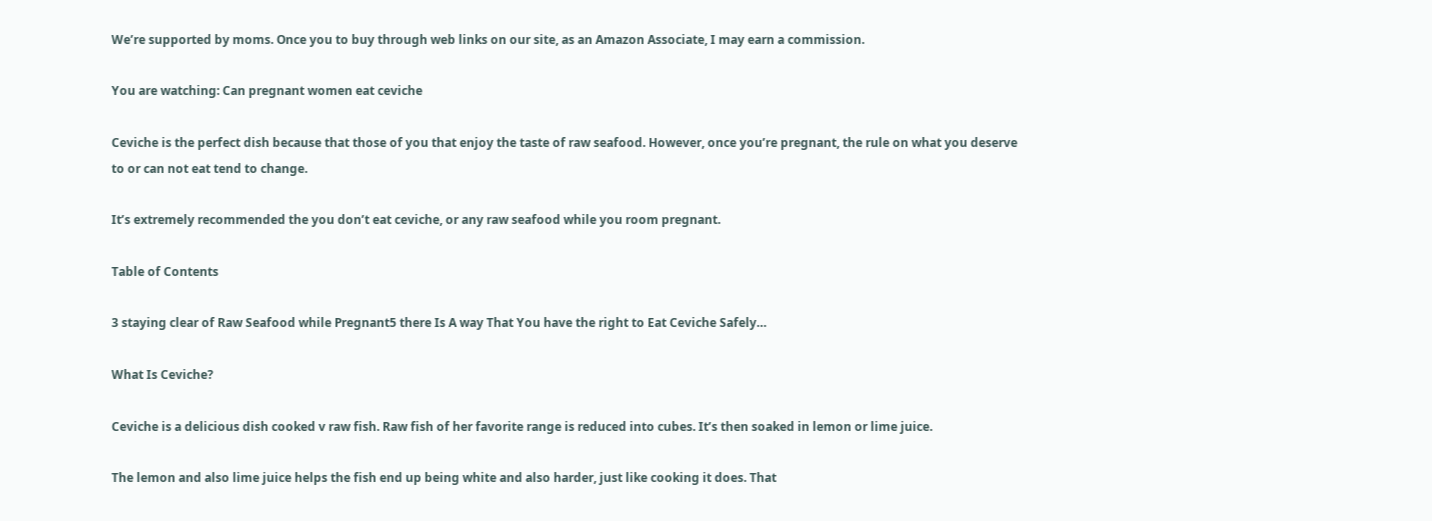We’re supported by moms. Once you to buy through web links on our site, as an Amazon Associate, I may earn a commission.

You are watching: Can pregnant women eat ceviche

Ceviche is the perfect dish because that those of you that enjoy the taste of raw seafood. However, once you’re pregnant, the rule on what you deserve to or can not eat tend to change.

It’s extremely recommended the you don’t eat ceviche, or any raw seafood while you room pregnant.

Table of Contents

3 staying clear of Raw Seafood while Pregnant5 there Is A way That You have the right to Eat Ceviche Safely…

What Is Ceviche?

Ceviche is a delicious dish cooked v raw fish. Raw fish of her favorite range is reduced into cubes. It’s then soaked in lemon or lime juice.

The lemon and also lime juice helps the fish end up being white and also harder, just like cooking it does. That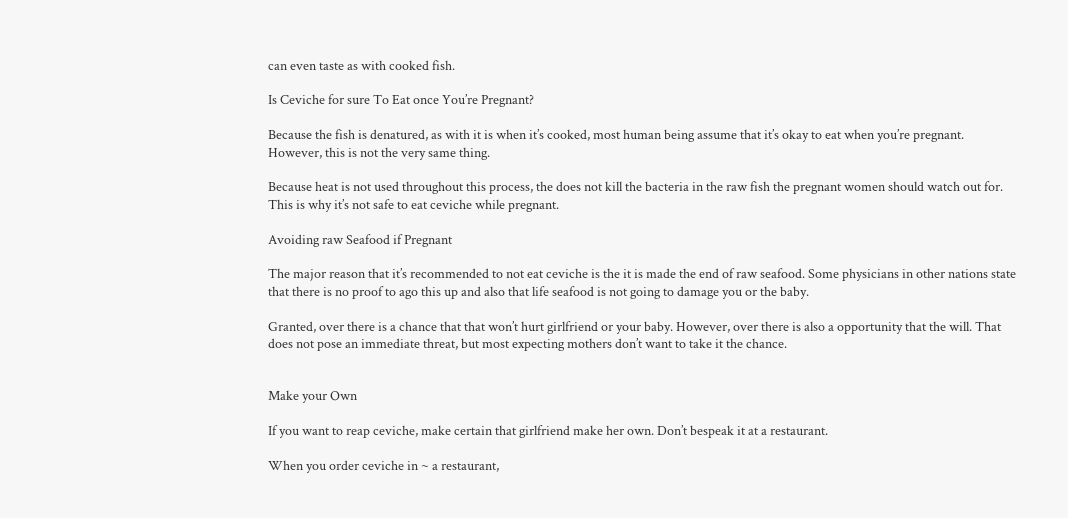can even taste as with cooked fish.

Is Ceviche for sure To Eat once You’re Pregnant?

Because the fish is denatured, as with it is when it’s cooked, most human being assume that it’s okay to eat when you’re pregnant. However, this is not the very same thing.

Because heat is not used throughout this process, the does not kill the bacteria in the raw fish the pregnant women should watch out for. This is why it’s not safe to eat ceviche while pregnant.

Avoiding raw Seafood if Pregnant

The major reason that it’s recommended to not eat ceviche is the it is made the end of raw seafood. Some physicians in other nations state that there is no proof to ago this up and also that life seafood is not going to damage you or the baby.

Granted, over there is a chance that that won’t hurt girlfriend or your baby. However, over there is also a opportunity that the will. That does not pose an immediate threat, but most expecting mothers don’t want to take it the chance.


Make your Own

If you want to reap ceviche, make certain that girlfriend make her own. Don’t bespeak it at a restaurant.

When you order ceviche in ~ a restaurant,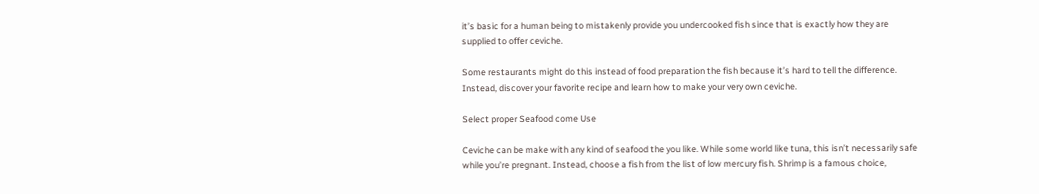it’s basic for a human being to mistakenly provide you undercooked fish since that is exactly how they are supplied to offer ceviche.

Some restaurants might do this instead of food preparation the fish because it’s hard to tell the difference. Instead, discover your favorite recipe and learn how to make your very own ceviche.

Select proper Seafood come Use

Ceviche can be make with any kind of seafood the you like. While some world like tuna, this isn’t necessarily safe while you’re pregnant. Instead, choose a fish from the list of low mercury fish. Shrimp is a famous choice,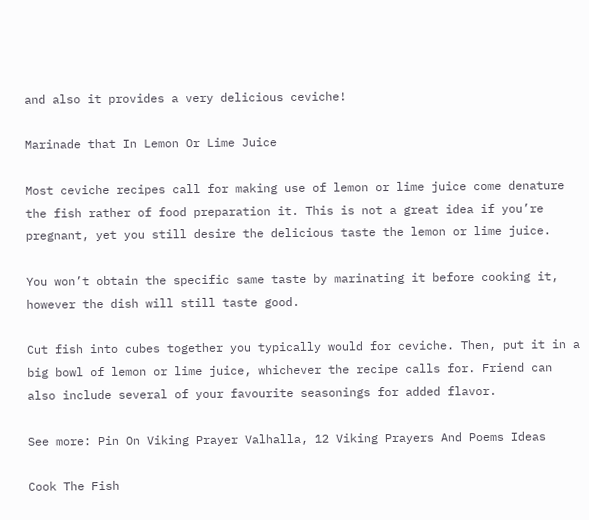and also it provides a very delicious ceviche!

Marinade that In Lemon Or Lime Juice

Most ceviche recipes call for making use of lemon or lime juice come denature the fish rather of food preparation it. This is not a great idea if you’re pregnant, yet you still desire the delicious taste the lemon or lime juice.

You won’t obtain the specific same taste by marinating it before cooking it, however the dish will still taste good.

Cut fish into cubes together you typically would for ceviche. Then, put it in a big bowl of lemon or lime juice, whichever the recipe calls for. Friend can also include several of your favourite seasonings for added flavor.

See more: Pin On Viking Prayer Valhalla, 12 Viking Prayers And Poems Ideas

Cook The Fish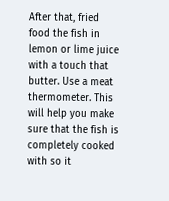After that, fried food the fish in lemon or lime juice with a touch that butter. Use a meat thermometer. This will help you make sure that the fish is completely cooked with so it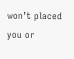won’t placed you or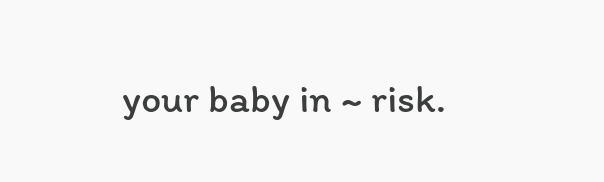your baby in ~ risk.